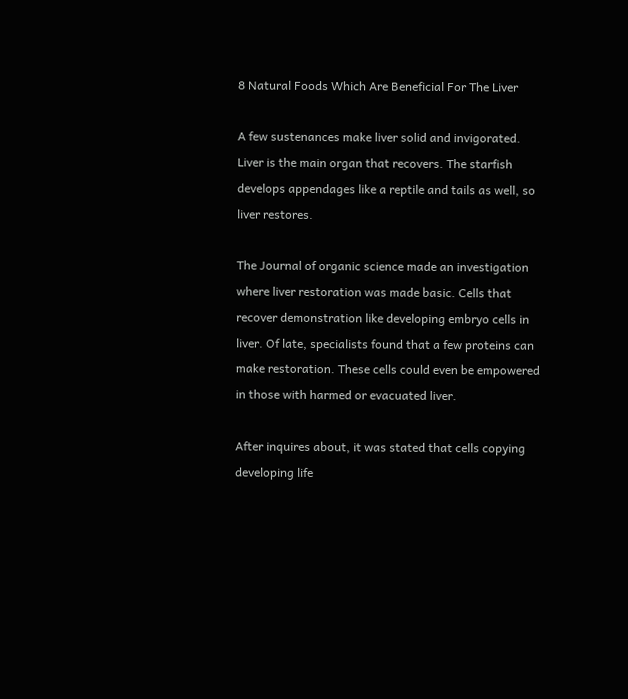8 Natural Foods Which Are Beneficial For The Liver

A few sustenances make liver solid and invigorated. Liver is the main organ that recovers. The starfish develops appendages like a reptile and tails as well, so liver restores.

The Journal of organic science made an investigation where liver restoration was made basic. Cells that recover demonstration like developing embryo cells in liver. Of late, specialists found that a few proteins can make restoration. These cells could even be empowered in those with harmed or evacuated liver.

After inquires about, it was stated that cells copying developing life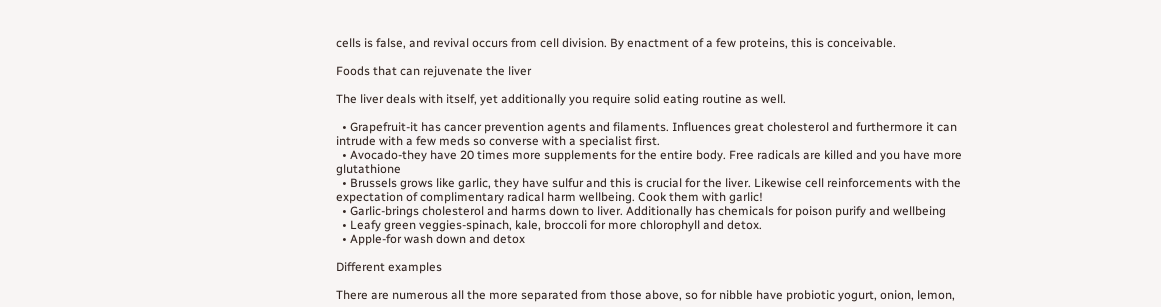cells is false, and revival occurs from cell division. By enactment of a few proteins, this is conceivable.

Foods that can rejuvenate the liver

The liver deals with itself, yet additionally you require solid eating routine as well.

  • Grapefruit-it has cancer prevention agents and filaments. Influences great cholesterol and furthermore it can intrude with a few meds so converse with a specialist first.
  • Avocado-they have 20 times more supplements for the entire body. Free radicals are killed and you have more glutathione
  • Brussels grows like garlic, they have sulfur and this is crucial for the liver. Likewise cell reinforcements with the expectation of complimentary radical harm wellbeing. Cook them with garlic!
  • Garlic-brings cholesterol and harms down to liver. Additionally has chemicals for poison purify and wellbeing
  • Leafy green veggies-spinach, kale, broccoli for more chlorophyll and detox.
  • Apple-for wash down and detox

Different examples

There are numerous all the more separated from those above, so for nibble have probiotic yogurt, onion, lemon,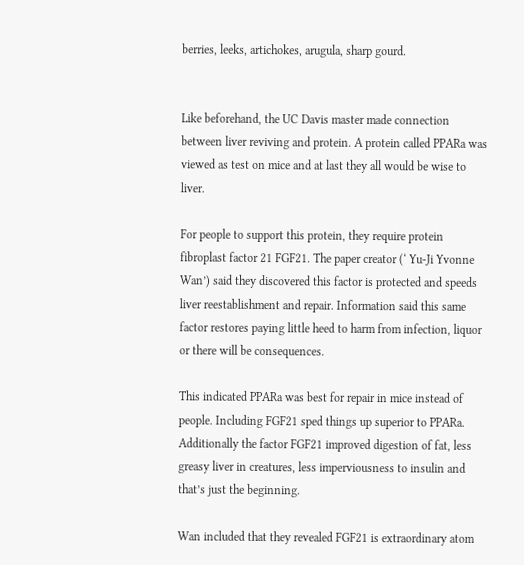berries, leeks, artichokes, arugula, sharp gourd.


Like beforehand, the UC Davis master made connection between liver reviving and protein. A protein called PPARa was viewed as test on mice and at last they all would be wise to liver.

For people to support this protein, they require protein fibroplast factor 21 FGF21. The paper creator (‘ Yu-Ji Yvonne Wan’) said they discovered this factor is protected and speeds liver reestablishment and repair. Information said this same factor restores paying little heed to harm from infection, liquor or there will be consequences.

This indicated PPARa was best for repair in mice instead of people. Including FGF21 sped things up superior to PPARa. Additionally the factor FGF21 improved digestion of fat, less greasy liver in creatures, less imperviousness to insulin and that’s just the beginning.

Wan included that they revealed FGF21 is extraordinary atom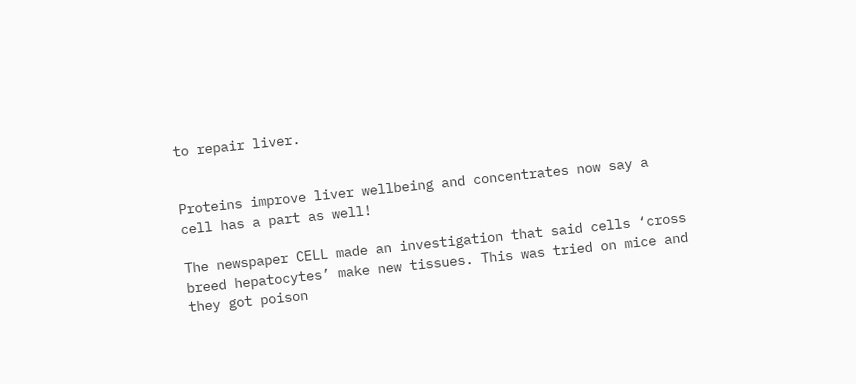to repair liver.


Proteins improve liver wellbeing and concentrates now say a cell has a part as well!

The newspaper CELL made an investigation that said cells ‘cross breed hepatocytes’ make new tissues. This was tried on mice and they got poison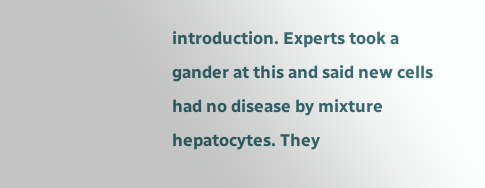introduction. Experts took a gander at this and said new cells had no disease by mixture hepatocytes. They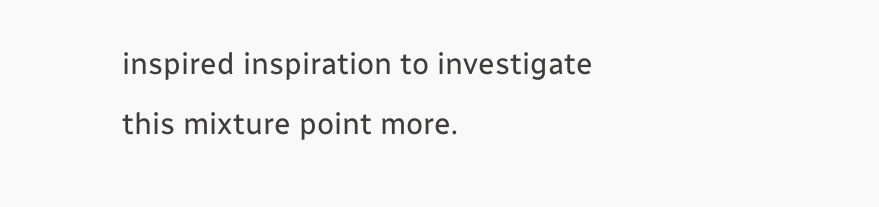inspired inspiration to investigate this mixture point more.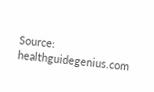Source: healthguidegenius.com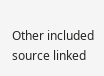Other included source linked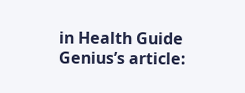in Health Guide Genius’s article: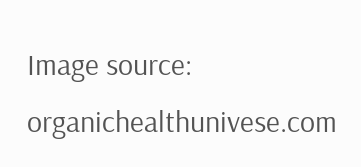Image source: organichealthunivese.com